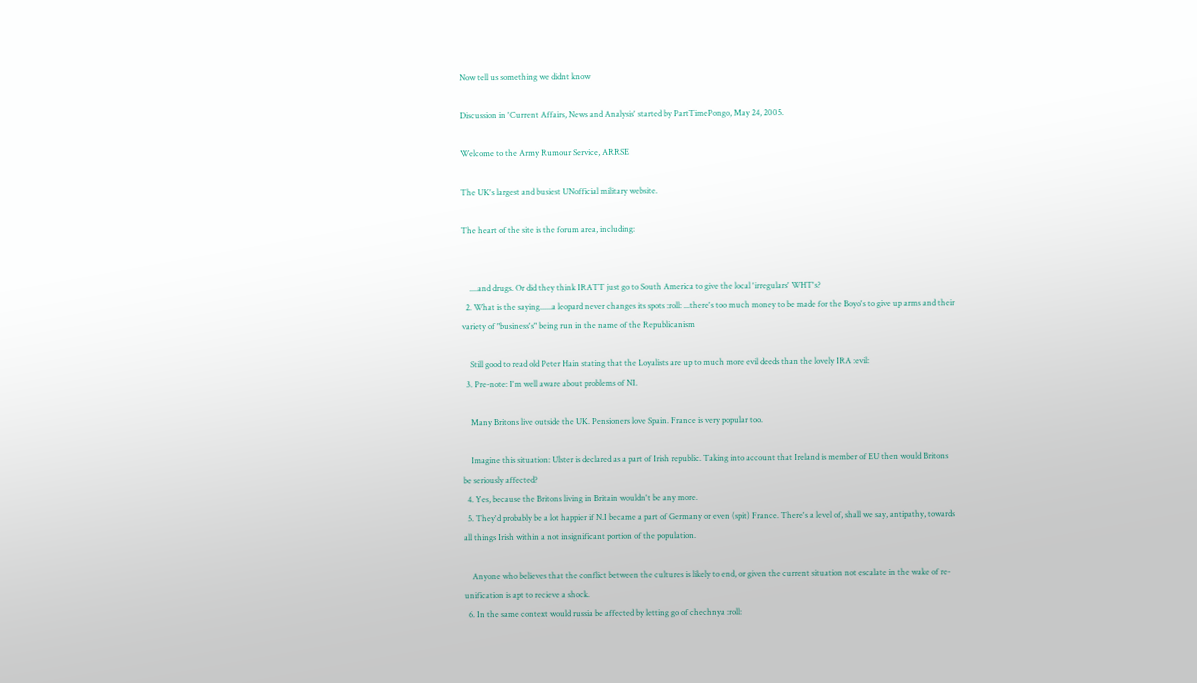Now tell us something we didnt know

Discussion in 'Current Affairs, News and Analysis' started by PartTimePongo, May 24, 2005.

Welcome to the Army Rumour Service, ARRSE

The UK's largest and busiest UNofficial military website.

The heart of the site is the forum area, including:


    ....and drugs. Or did they think IRATT just go to South America to give the local 'irregulars' WHT's?
  2. What is the saying......a leopard never changes its spots :roll: ...there's too much money to be made for the Boyo's to give up arms and their variety of "business's" being run in the name of the Republicanism

    Still good to read old Peter Hain stating that the Loyalists are up to much more evil deeds than the lovely IRA :evil:
  3. Pre-note: I'm well aware about problems of NI.

    Many Britons live outside the UK. Pensioners love Spain. France is very popular too.

    Imagine this situation: Ulster is declared as a part of Irish republic. Taking into account that Ireland is member of EU then would Britons be seriously affected?
  4. Yes, because the Britons living in Britain wouldn't be any more.
  5. They'd probably be a lot happier if N.I became a part of Germany or even (spit) France. There's a level of, shall we say, antipathy, towards all things Irish within a not insignificant portion of the population.

    Anyone who believes that the conflict between the cultures is likely to end, or given the current situation not escalate in the wake of re-unification is apt to recieve a shock.
  6. In the same context would russia be affected by letting go of chechnya :roll: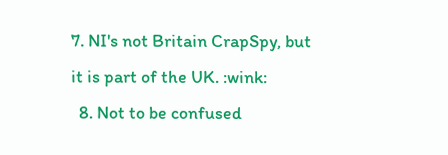7. NI's not Britain CrapSpy, but it is part of the UK. :wink:
  8. Not to be confused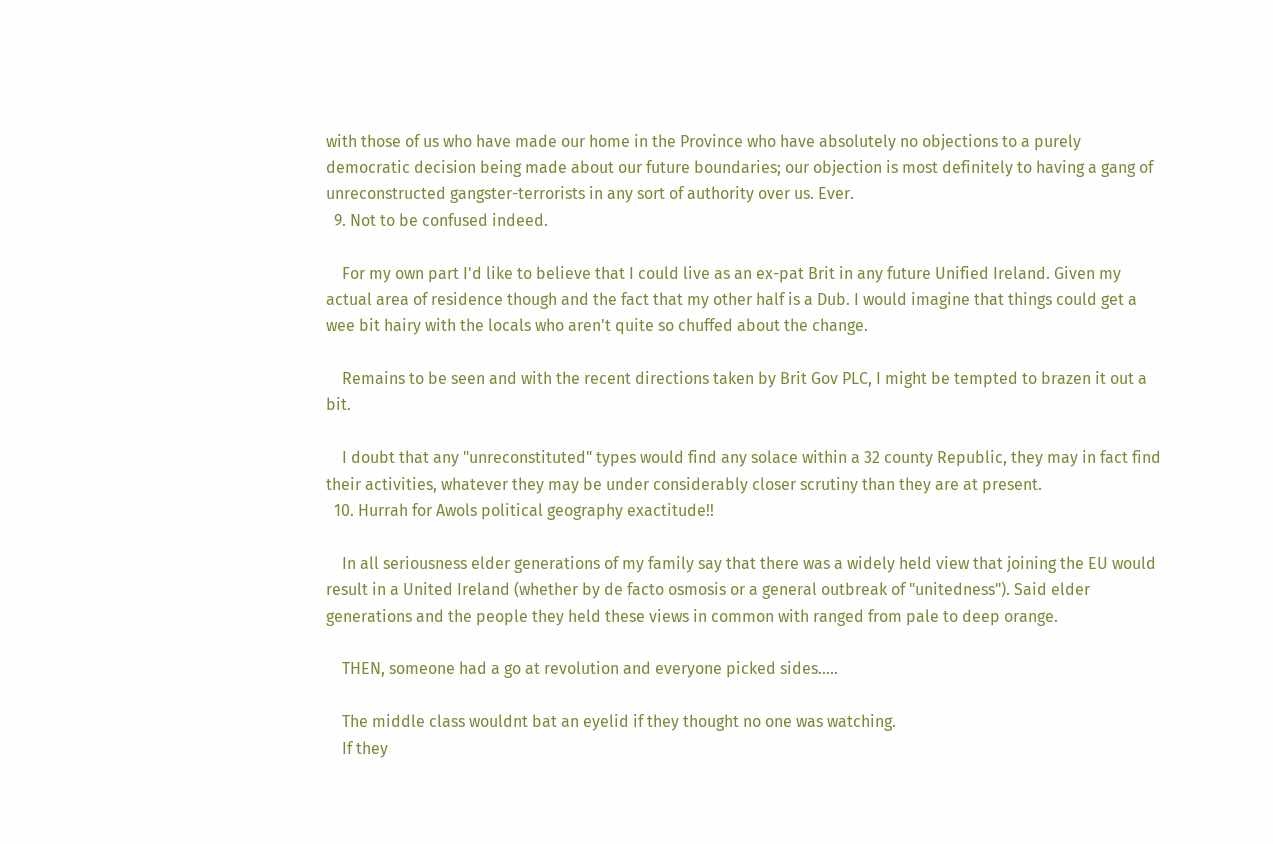with those of us who have made our home in the Province who have absolutely no objections to a purely democratic decision being made about our future boundaries; our objection is most definitely to having a gang of unreconstructed gangster-terrorists in any sort of authority over us. Ever.
  9. Not to be confused indeed.

    For my own part I'd like to believe that I could live as an ex-pat Brit in any future Unified Ireland. Given my actual area of residence though and the fact that my other half is a Dub. I would imagine that things could get a wee bit hairy with the locals who aren't quite so chuffed about the change.

    Remains to be seen and with the recent directions taken by Brit Gov PLC, I might be tempted to brazen it out a bit.

    I doubt that any "unreconstituted" types would find any solace within a 32 county Republic, they may in fact find their activities, whatever they may be under considerably closer scrutiny than they are at present.
  10. Hurrah for Awols political geography exactitude!!

    In all seriousness elder generations of my family say that there was a widely held view that joining the EU would result in a United Ireland (whether by de facto osmosis or a general outbreak of "unitedness"). Said elder generations and the people they held these views in common with ranged from pale to deep orange.

    THEN, someone had a go at revolution and everyone picked sides.....

    The middle class wouldnt bat an eyelid if they thought no one was watching.
    If they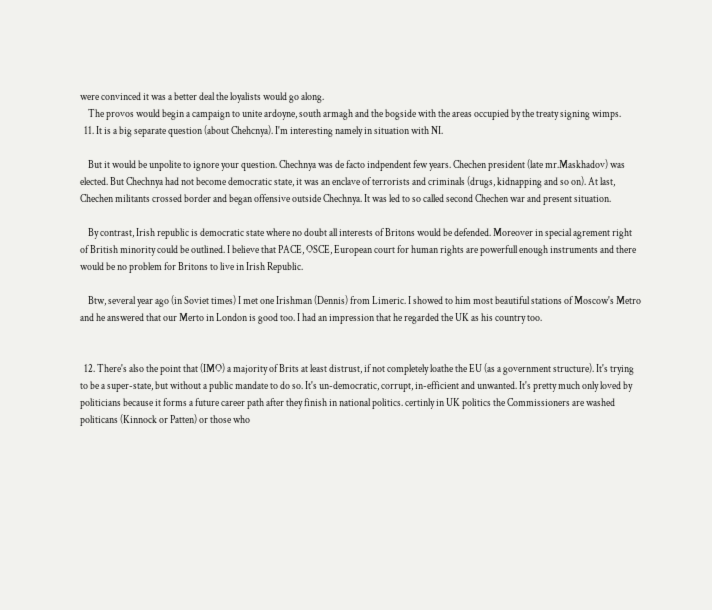were convinced it was a better deal the loyalists would go along.
    The provos would begin a campaign to unite ardoyne, south armagh and the bogside with the areas occupied by the treaty signing wimps.
  11. It is a big separate question (about Chehcnya). I'm interesting namely in situation with NI.

    But it would be unpolite to ignore your question. Chechnya was de facto indpendent few years. Chechen president (late mr.Maskhadov) was elected. But Chechnya had not become democratic state, it was an enclave of terrorists and criminals (drugs, kidnapping and so on). At last, Chechen militants crossed border and began offensive outside Chechnya. It was led to so called second Chechen war and present situation.

    By contrast, Irish republic is democratic state where no doubt all interests of Britons would be defended. Moreover in special agrement right of British minority could be outlined. I believe that PACE, OSCE, European court for human rights are powerfull enough instruments and there would be no problem for Britons to live in Irish Republic.

    Btw, several year ago (in Soviet times) I met one Irishman (Dennis) from Limeric. I showed to him most beautiful stations of Moscow's Metro and he answered that our Merto in London is good too. I had an impression that he regarded the UK as his country too.


  12. There's also the point that (IMO) a majority of Brits at least distrust, if not completely loathe the EU (as a government structure). It's trying to be a super-state, but without a public mandate to do so. It's un-democratic, corrupt, in-efficient and unwanted. It's pretty much only loved by politicians because it forms a future career path after they finish in national politics. certinly in UK politics the Commissioners are washed politicans (Kinnock or Patten) or those who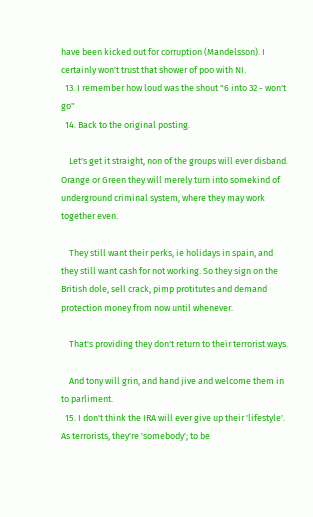have been kicked out for corruption (Mandelsson). I certainly won't trust that shower of poo with NI.
  13. I remember how loud was the shout "6 into 32 - won't go"
  14. Back to the original posting.

    Let's get it straight, non of the groups will ever disband. Orange or Green they will merely turn into somekind of underground criminal system, where they may work together even.

    They still want their perks, ie holidays in spain, and they still want cash for not working. So they sign on the British dole, sell crack, pimp protitutes and demand protection money from now until whenever.

    That's providing they don't return to their terrorist ways.

    And tony will grin, and hand jive and welcome them in to parliment.
  15. I don't think the IRA will ever give up their 'lifestyle'. As terrorists, they're 'somebody'; to be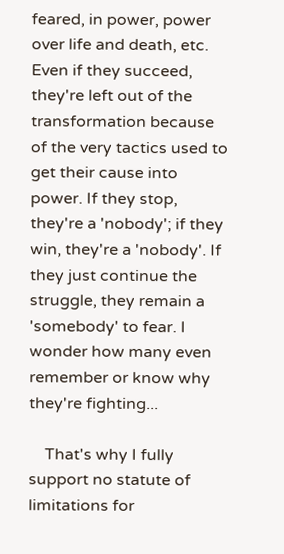feared, in power, power over life and death, etc. Even if they succeed, they're left out of the transformation because of the very tactics used to get their cause into power. If they stop, they're a 'nobody'; if they win, they're a 'nobody'. If they just continue the struggle, they remain a 'somebody' to fear. I wonder how many even remember or know why they're fighting...

    That's why I fully support no statute of limitations for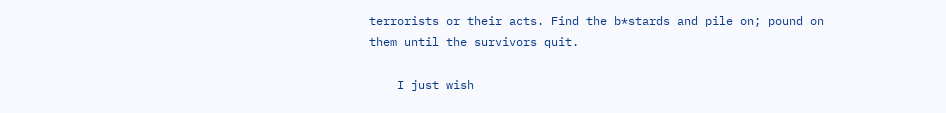terrorists or their acts. Find the b*stards and pile on; pound on them until the survivors quit.

    I just wish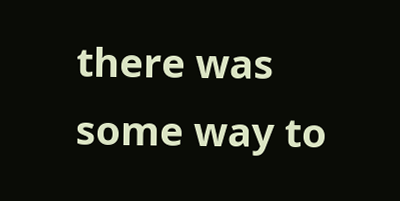there was some way to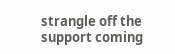strangle off the support coming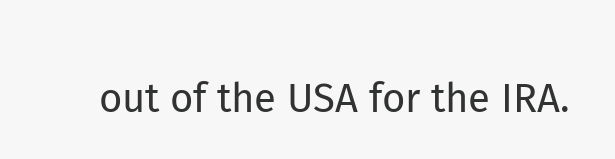out of the USA for the IRA.